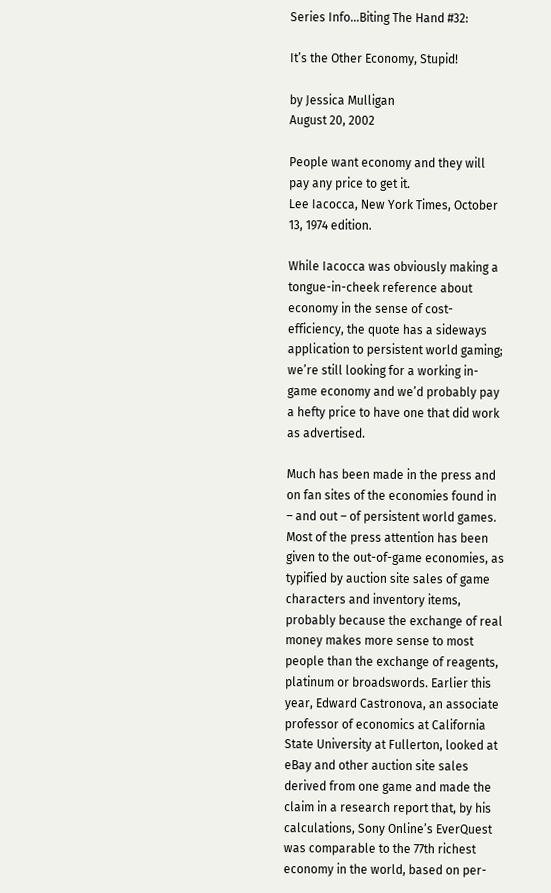Series Info...Biting The Hand #32:

It’s the Other Economy, Stupid!

by Jessica Mulligan
August 20, 2002

People want economy and they will pay any price to get it.
Lee Iacocca, New York Times, October 13, 1974 edition.

While Iacocca was obviously making a tongue-in-cheek reference about economy in the sense of cost-efficiency, the quote has a sideways application to persistent world gaming; we’re still looking for a working in-game economy and we’d probably pay a hefty price to have one that did work as advertised.

Much has been made in the press and on fan sites of the economies found in – and out – of persistent world games. Most of the press attention has been given to the out-of-game economies, as typified by auction site sales of game characters and inventory items, probably because the exchange of real money makes more sense to most people than the exchange of reagents, platinum or broadswords. Earlier this year, Edward Castronova, an associate professor of economics at California State University at Fullerton, looked at eBay and other auction site sales derived from one game and made the claim in a research report that, by his calculations, Sony Online’s EverQuest was comparable to the 77th richest economy in the world, based on per-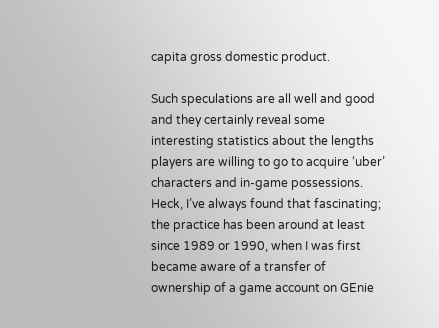capita gross domestic product.

Such speculations are all well and good and they certainly reveal some interesting statistics about the lengths players are willing to go to acquire ‘uber’ characters and in-game possessions. Heck, I’ve always found that fascinating; the practice has been around at least since 1989 or 1990, when I was first became aware of a transfer of ownership of a game account on GEnie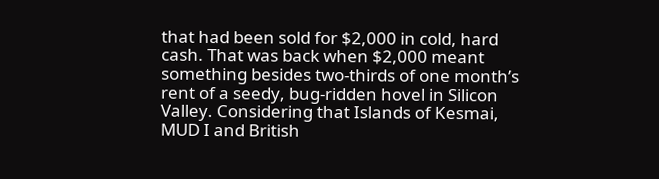that had been sold for $2,000 in cold, hard cash. That was back when $2,000 meant something besides two-thirds of one month’s rent of a seedy, bug-ridden hovel in Silicon Valley. Considering that Islands of Kesmai, MUD I and British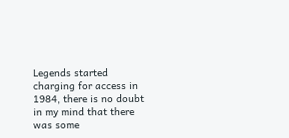Legends started charging for access in 1984, there is no doubt in my mind that there was some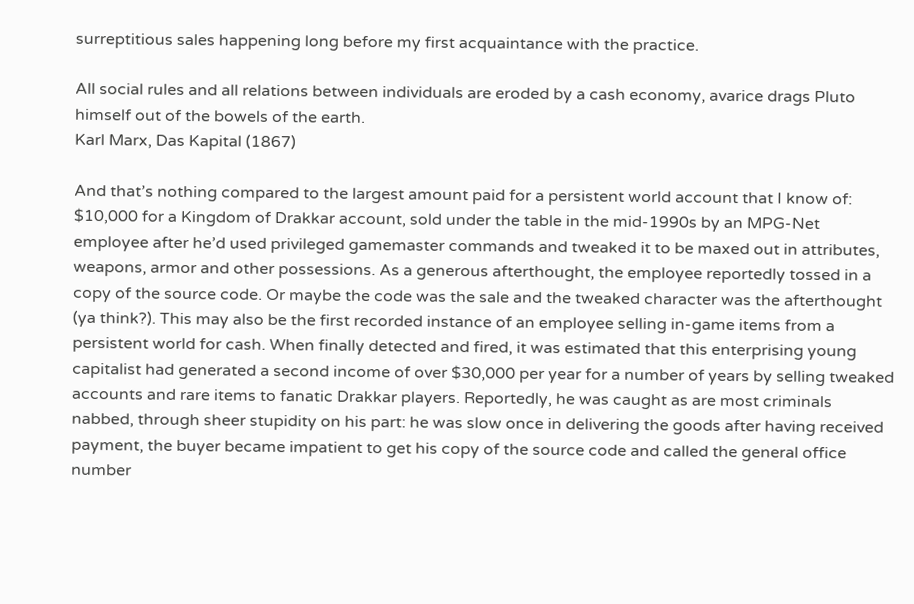surreptitious sales happening long before my first acquaintance with the practice.

All social rules and all relations between individuals are eroded by a cash economy, avarice drags Pluto himself out of the bowels of the earth.
Karl Marx, Das Kapital (1867)

And that’s nothing compared to the largest amount paid for a persistent world account that I know of: $10,000 for a Kingdom of Drakkar account, sold under the table in the mid-1990s by an MPG-Net employee after he’d used privileged gamemaster commands and tweaked it to be maxed out in attributes, weapons, armor and other possessions. As a generous afterthought, the employee reportedly tossed in a copy of the source code. Or maybe the code was the sale and the tweaked character was the afterthought (ya think?). This may also be the first recorded instance of an employee selling in-game items from a persistent world for cash. When finally detected and fired, it was estimated that this enterprising young capitalist had generated a second income of over $30,000 per year for a number of years by selling tweaked accounts and rare items to fanatic Drakkar players. Reportedly, he was caught as are most criminals nabbed, through sheer stupidity on his part: he was slow once in delivering the goods after having received payment, the buyer became impatient to get his copy of the source code and called the general office number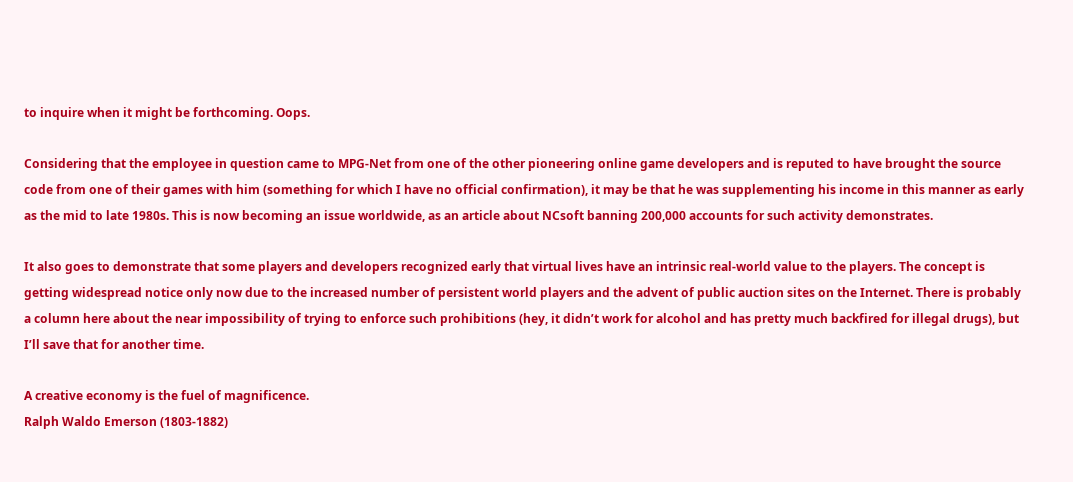to inquire when it might be forthcoming. Oops.

Considering that the employee in question came to MPG-Net from one of the other pioneering online game developers and is reputed to have brought the source code from one of their games with him (something for which I have no official confirmation), it may be that he was supplementing his income in this manner as early as the mid to late 1980s. This is now becoming an issue worldwide, as an article about NCsoft banning 200,000 accounts for such activity demonstrates.

It also goes to demonstrate that some players and developers recognized early that virtual lives have an intrinsic real-world value to the players. The concept is getting widespread notice only now due to the increased number of persistent world players and the advent of public auction sites on the Internet. There is probably a column here about the near impossibility of trying to enforce such prohibitions (hey, it didn’t work for alcohol and has pretty much backfired for illegal drugs), but I’ll save that for another time.

A creative economy is the fuel of magnificence.
Ralph Waldo Emerson (1803-1882)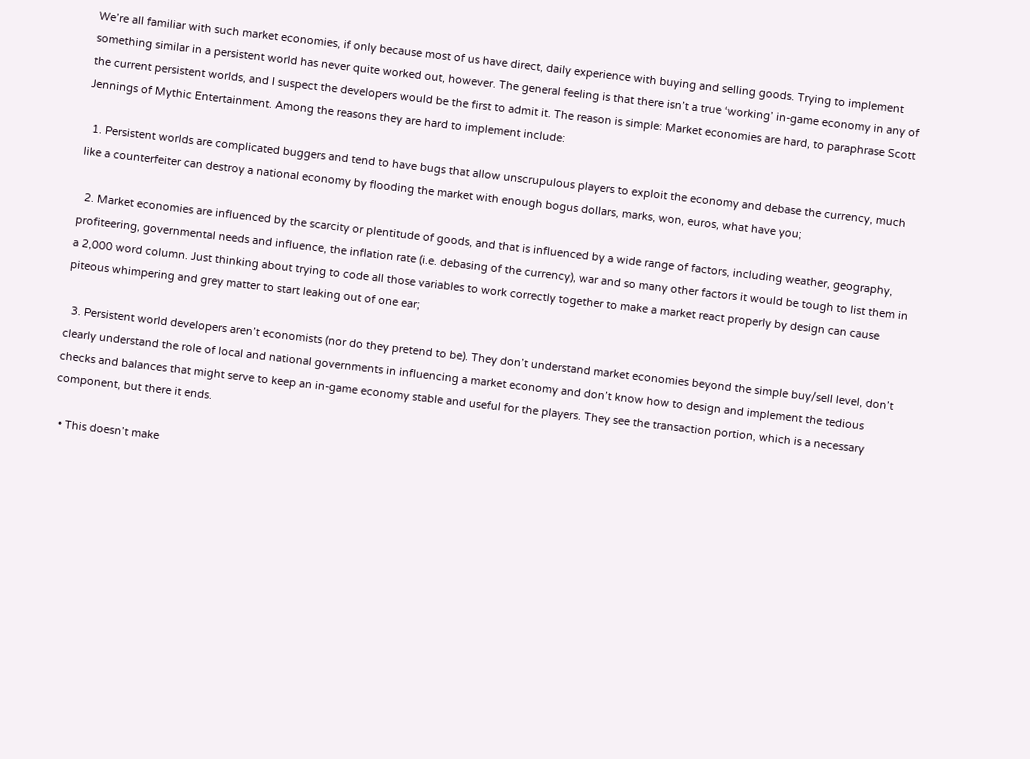We’re all familiar with such market economies, if only because most of us have direct, daily experience with buying and selling goods. Trying to implement something similar in a persistent world has never quite worked out, however. The general feeling is that there isn’t a true ‘working’ in-game economy in any of the current persistent worlds, and I suspect the developers would be the first to admit it. The reason is simple: Market economies are hard, to paraphrase Scott Jennings of Mythic Entertainment. Among the reasons they are hard to implement include:

  1. Persistent worlds are complicated buggers and tend to have bugs that allow unscrupulous players to exploit the economy and debase the currency, much like a counterfeiter can destroy a national economy by flooding the market with enough bogus dollars, marks, won, euros, what have you;

  2. Market economies are influenced by the scarcity or plentitude of goods, and that is influenced by a wide range of factors, including weather, geography, profiteering, governmental needs and influence, the inflation rate (i.e. debasing of the currency), war and so many other factors it would be tough to list them in a 2,000 word column. Just thinking about trying to code all those variables to work correctly together to make a market react properly by design can cause piteous whimpering and grey matter to start leaking out of one ear;

  3. Persistent world developers aren’t economists (nor do they pretend to be). They don’t understand market economies beyond the simple buy/sell level, don’t clearly understand the role of local and national governments in influencing a market economy and don’t know how to design and implement the tedious checks and balances that might serve to keep an in-game economy stable and useful for the players. They see the transaction portion, which is a necessary component, but there it ends.

  • This doesn’t make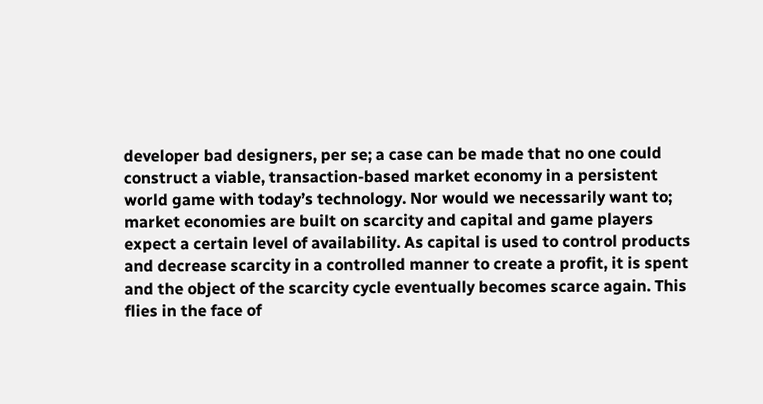developer bad designers, per se; a case can be made that no one could construct a viable, transaction-based market economy in a persistent world game with today’s technology. Nor would we necessarily want to; market economies are built on scarcity and capital and game players expect a certain level of availability. As capital is used to control products and decrease scarcity in a controlled manner to create a profit, it is spent and the object of the scarcity cycle eventually becomes scarce again. This flies in the face of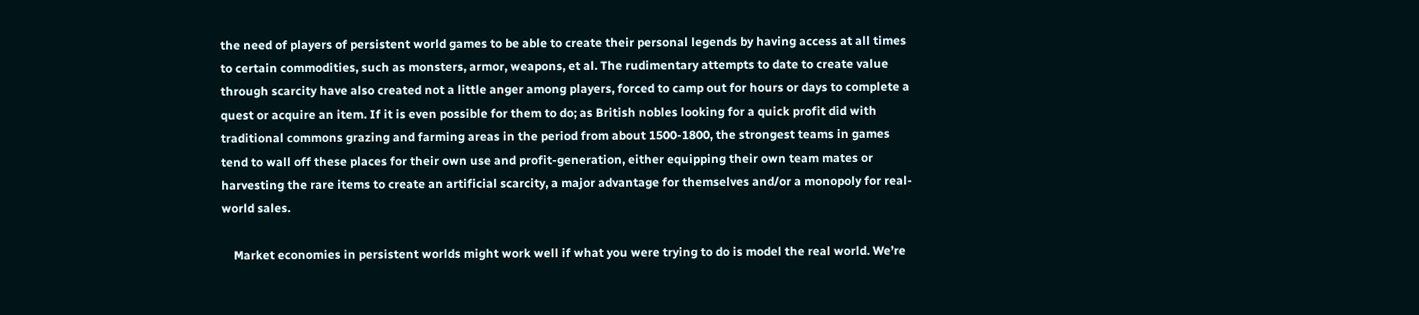the need of players of persistent world games to be able to create their personal legends by having access at all times to certain commodities, such as monsters, armor, weapons, et al. The rudimentary attempts to date to create value through scarcity have also created not a little anger among players, forced to camp out for hours or days to complete a quest or acquire an item. If it is even possible for them to do; as British nobles looking for a quick profit did with traditional commons grazing and farming areas in the period from about 1500-1800, the strongest teams in games tend to wall off these places for their own use and profit-generation, either equipping their own team mates or harvesting the rare items to create an artificial scarcity, a major advantage for themselves and/or a monopoly for real-world sales.

    Market economies in persistent worlds might work well if what you were trying to do is model the real world. We’re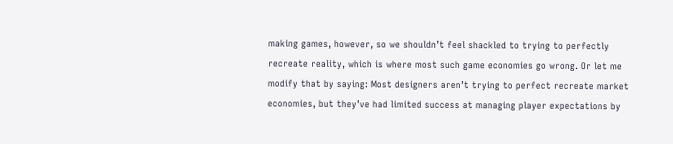making games, however, so we shouldn’t feel shackled to trying to perfectly recreate reality, which is where most such game economies go wrong. Or let me modify that by saying: Most designers aren’t trying to perfect recreate market economies, but they’ve had limited success at managing player expectations by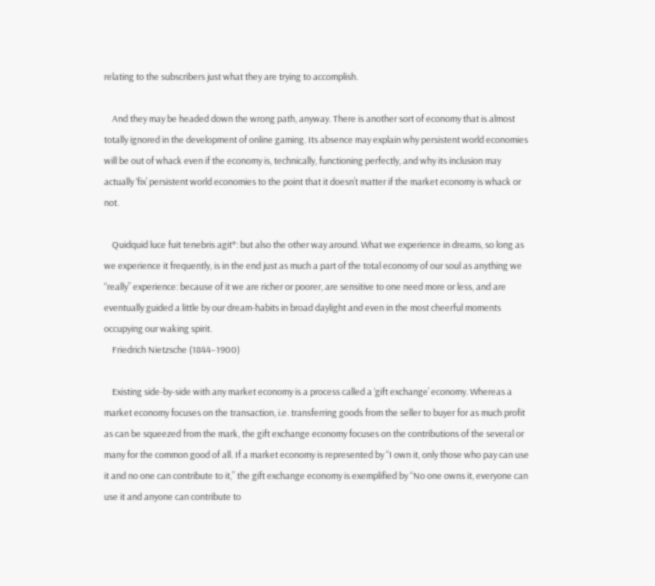relating to the subscribers just what they are trying to accomplish.

    And they may be headed down the wrong path, anyway. There is another sort of economy that is almost totally ignored in the development of online gaming. Its absence may explain why persistent world economies will be out of whack even if the economy is, technically, functioning perfectly, and why its inclusion may actually ‘fix’ persistent world economies to the point that it doesn’t matter if the market economy is whack or not.

    Quidquid luce fuit tenebris agit*: but also the other way around. What we experience in dreams, so long as we experience it frequently, is in the end just as much a part of the total economy of our soul as anything we “really” experience: because of it we are richer or poorer, are sensitive to one need more or less, and are eventually guided a little by our dream-habits in broad daylight and even in the most cheerful moments occupying our waking spirit.
    Friedrich Nietzsche (1844–1900)

    Existing side-by-side with any market economy is a process called a ‘gift exchange’ economy. Whereas a market economy focuses on the transaction, i.e. transferring goods from the seller to buyer for as much profit as can be squeezed from the mark, the gift exchange economy focuses on the contributions of the several or many for the common good of all. If a market economy is represented by “I own it, only those who pay can use it and no one can contribute to it,” the gift exchange economy is exemplified by “No one owns it, everyone can use it and anyone can contribute to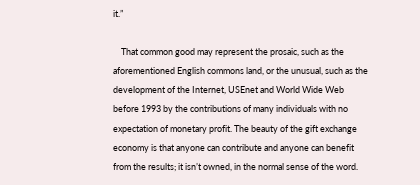it.”

    That common good may represent the prosaic, such as the aforementioned English commons land, or the unusual, such as the development of the Internet, USEnet and World Wide Web before 1993 by the contributions of many individuals with no expectation of monetary profit. The beauty of the gift exchange economy is that anyone can contribute and anyone can benefit from the results; it isn’t owned, in the normal sense of the word.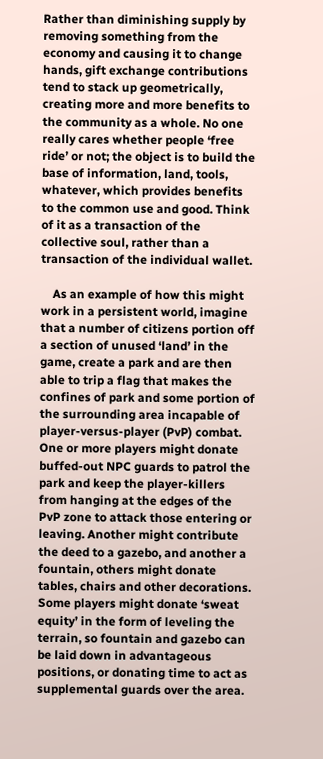Rather than diminishing supply by removing something from the economy and causing it to change hands, gift exchange contributions tend to stack up geometrically, creating more and more benefits to the community as a whole. No one really cares whether people ‘free ride’ or not; the object is to build the base of information, land, tools, whatever, which provides benefits to the common use and good. Think of it as a transaction of the collective soul, rather than a transaction of the individual wallet.

    As an example of how this might work in a persistent world, imagine that a number of citizens portion off a section of unused ‘land’ in the game, create a park and are then able to trip a flag that makes the confines of park and some portion of the surrounding area incapable of player-versus-player (PvP) combat. One or more players might donate buffed-out NPC guards to patrol the park and keep the player-killers from hanging at the edges of the PvP zone to attack those entering or leaving. Another might contribute the deed to a gazebo, and another a fountain, others might donate tables, chairs and other decorations. Some players might donate ‘sweat equity’ in the form of leveling the terrain, so fountain and gazebo can be laid down in advantageous positions, or donating time to act as supplemental guards over the area.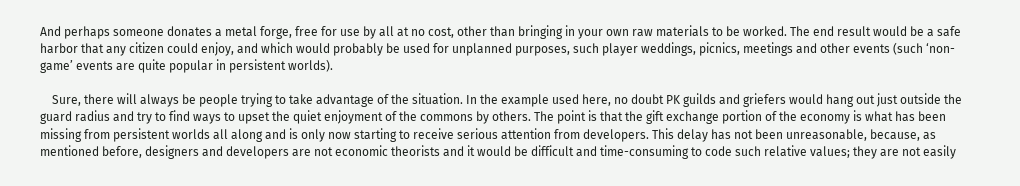And perhaps someone donates a metal forge, free for use by all at no cost, other than bringing in your own raw materials to be worked. The end result would be a safe harbor that any citizen could enjoy, and which would probably be used for unplanned purposes, such player weddings, picnics, meetings and other events (such ‘non-game’ events are quite popular in persistent worlds).

    Sure, there will always be people trying to take advantage of the situation. In the example used here, no doubt PK guilds and griefers would hang out just outside the guard radius and try to find ways to upset the quiet enjoyment of the commons by others. The point is that the gift exchange portion of the economy is what has been missing from persistent worlds all along and is only now starting to receive serious attention from developers. This delay has not been unreasonable, because, as mentioned before, designers and developers are not economic theorists and it would be difficult and time-consuming to code such relative values; they are not easily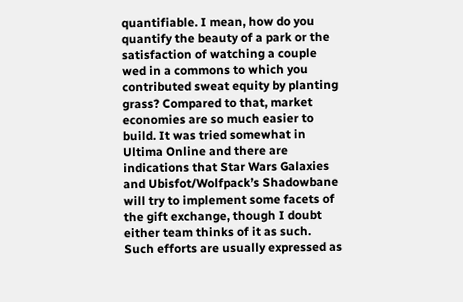quantifiable. I mean, how do you quantify the beauty of a park or the satisfaction of watching a couple wed in a commons to which you contributed sweat equity by planting grass? Compared to that, market economies are so much easier to build. It was tried somewhat in Ultima Online and there are indications that Star Wars Galaxies and Ubisfot/Wolfpack’s Shadowbane will try to implement some facets of the gift exchange, though I doubt either team thinks of it as such. Such efforts are usually expressed as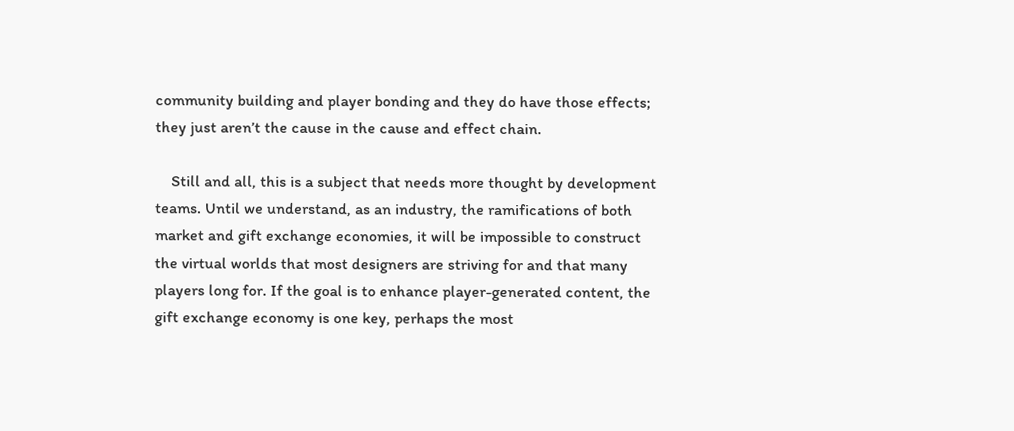community building and player bonding and they do have those effects; they just aren’t the cause in the cause and effect chain.

    Still and all, this is a subject that needs more thought by development teams. Until we understand, as an industry, the ramifications of both market and gift exchange economies, it will be impossible to construct the virtual worlds that most designers are striving for and that many players long for. If the goal is to enhance player-generated content, the gift exchange economy is one key, perhaps the most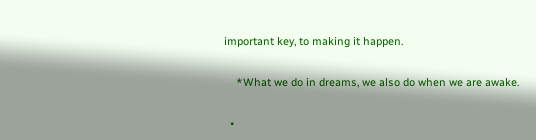important key, to making it happen.

    *What we do in dreams, we also do when we are awake.

  •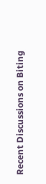Recent Discussions on Biting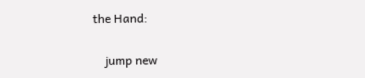the Hand:

    jump new